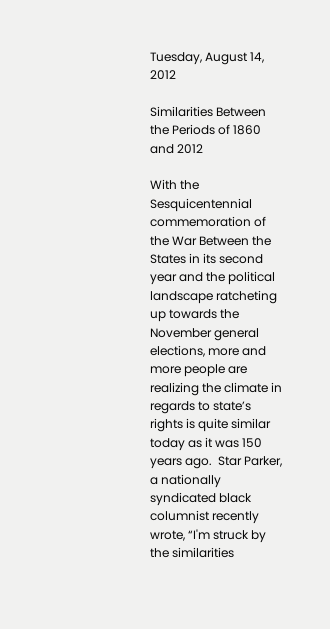Tuesday, August 14, 2012

Similarities Between the Periods of 1860 and 2012

With the Sesquicentennial commemoration of the War Between the States in its second year and the political landscape ratcheting up towards the November general elections, more and more people are realizing the climate in regards to state’s rights is quite similar today as it was 150 years ago.  Star Parker, a nationally syndicated black columnist recently wrote, “I'm struck by the similarities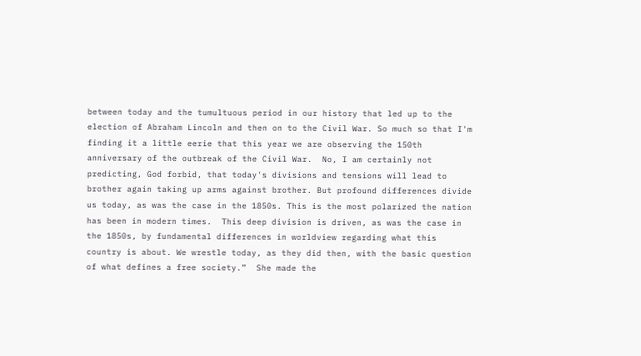between today and the tumultuous period in our history that led up to the election of Abraham Lincoln and then on to the Civil War. So much so that I'm finding it a little eerie that this year we are observing the 150th anniversary of the outbreak of the Civil War.  No, I am certainly not predicting, God forbid, that today's divisions and tensions will lead to brother again taking up arms against brother. But profound differences divide us today, as was the case in the 1850s. This is the most polarized the nation has been in modern times.  This deep division is driven, as was the case in the 1850s, by fundamental differences in worldview regarding what this country is about. We wrestle today, as they did then, with the basic question of what defines a free society.”  She made the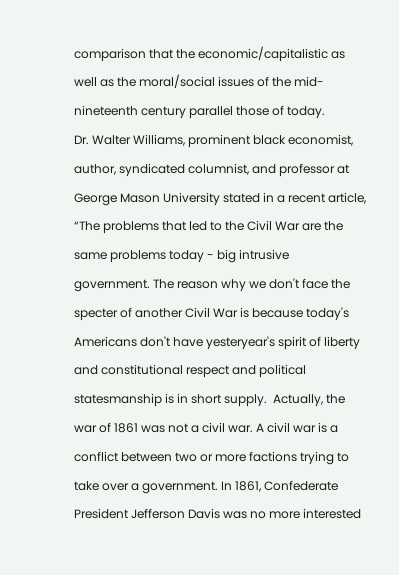comparison that the economic/capitalistic as well as the moral/social issues of the mid-nineteenth century parallel those of today.
Dr. Walter Williams, prominent black economist, author, syndicated columnist, and professor at George Mason University stated in a recent article, “The problems that led to the Civil War are the same problems today - big intrusive government. The reason why we don't face the specter of another Civil War is because today's Americans don't have yesteryear's spirit of liberty and constitutional respect and political statesmanship is in short supply.  Actually, the war of 1861 was not a civil war. A civil war is a conflict between two or more factions trying to take over a government. In 1861, Confederate President Jefferson Davis was no more interested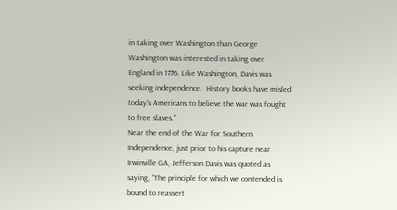in taking over Washington than George Washington was interested in taking over England in 1776. Like Washington, Davis was seeking independence.  History books have misled today's Americans to believe the war was fought to free slaves.”
Near the end of the War for Southern Independence, just prior to his capture near Irwinville GA, Jefferson Davis was quoted as saying, “The principle for which we contended is bound to reassert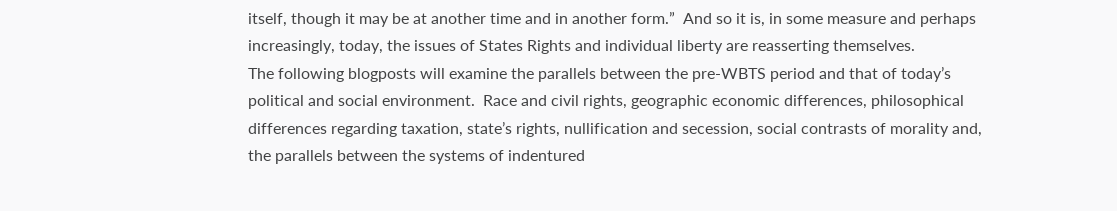itself, though it may be at another time and in another form.”  And so it is, in some measure and perhaps increasingly, today, the issues of States Rights and individual liberty are reasserting themselves.
The following blogposts will examine the parallels between the pre-WBTS period and that of today’s political and social environment.  Race and civil rights, geographic economic differences, philosophical differences regarding taxation, state’s rights, nullification and secession, social contrasts of morality and, the parallels between the systems of indentured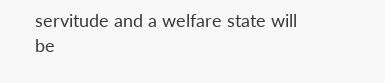servitude and a welfare state will be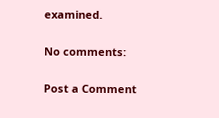examined.

No comments:

Post a Comment